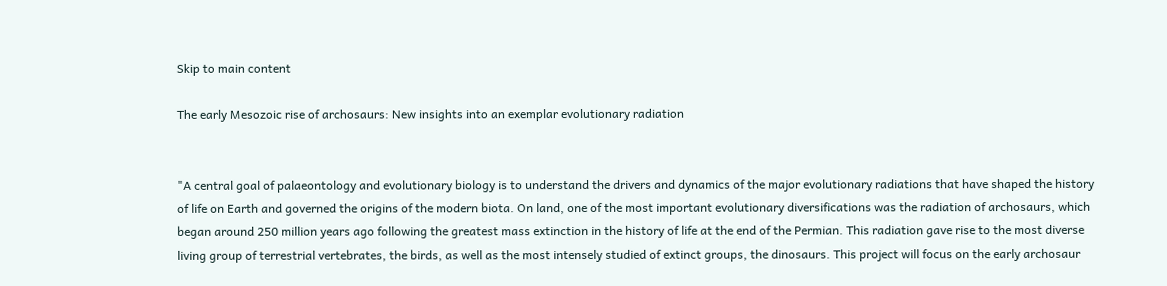Skip to main content

The early Mesozoic rise of archosaurs: New insights into an exemplar evolutionary radiation


"A central goal of palaeontology and evolutionary biology is to understand the drivers and dynamics of the major evolutionary radiations that have shaped the history of life on Earth and governed the origins of the modern biota. On land, one of the most important evolutionary diversifications was the radiation of archosaurs, which began around 250 million years ago following the greatest mass extinction in the history of life at the end of the Permian. This radiation gave rise to the most diverse living group of terrestrial vertebrates, the birds, as well as the most intensely studied of extinct groups, the dinosaurs. This project will focus on the early archosaur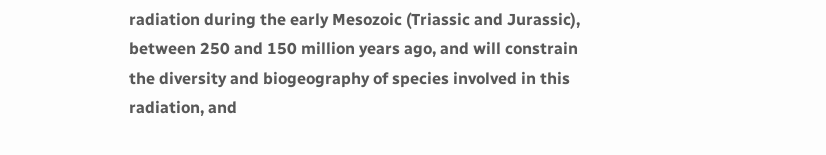radiation during the early Mesozoic (Triassic and Jurassic), between 250 and 150 million years ago, and will constrain the diversity and biogeography of species involved in this radiation, and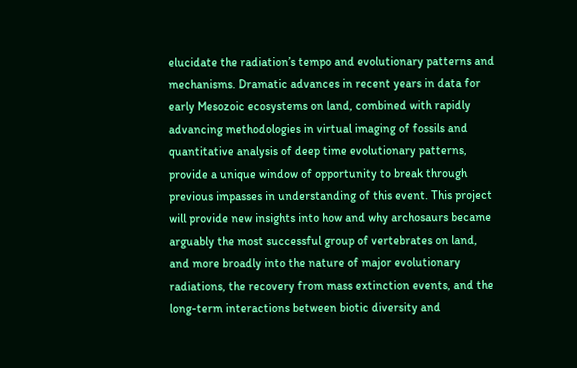elucidate the radiation’s tempo and evolutionary patterns and mechanisms. Dramatic advances in recent years in data for early Mesozoic ecosystems on land, combined with rapidly advancing methodologies in virtual imaging of fossils and quantitative analysis of deep time evolutionary patterns, provide a unique window of opportunity to break through previous impasses in understanding of this event. This project will provide new insights into how and why archosaurs became arguably the most successful group of vertebrates on land, and more broadly into the nature of major evolutionary radiations, the recovery from mass extinction events, and the long-term interactions between biotic diversity and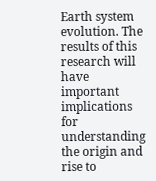Earth system evolution. The results of this research will have important implications for understanding the origin and rise to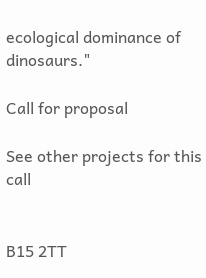ecological dominance of dinosaurs."

Call for proposal

See other projects for this call


B15 2TT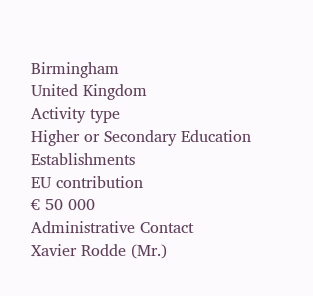Birmingham
United Kingdom
Activity type
Higher or Secondary Education Establishments
EU contribution
€ 50 000
Administrative Contact
Xavier Rodde (Mr.)